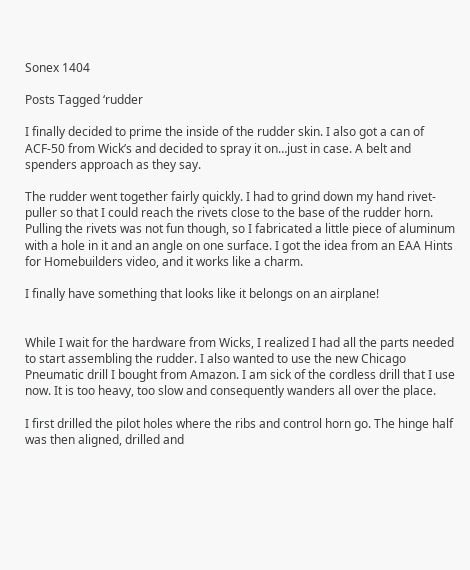Sonex 1404

Posts Tagged ‘rudder

I finally decided to prime the inside of the rudder skin. I also got a can of ACF-50 from Wick’s and decided to spray it on…just in case. A belt and spenders approach as they say.

The rudder went together fairly quickly. I had to grind down my hand rivet-puller so that I could reach the rivets close to the base of the rudder horn. Pulling the rivets was not fun though, so I fabricated a little piece of aluminum with a hole in it and an angle on one surface. I got the idea from an EAA Hints for Homebuilders video, and it works like a charm.

I finally have something that looks like it belongs on an airplane!


While I wait for the hardware from Wicks, I realized I had all the parts needed to start assembling the rudder. I also wanted to use the new Chicago Pneumatic drill I bought from Amazon. I am sick of the cordless drill that I use now. It is too heavy, too slow and consequently wanders all over the place.

I first drilled the pilot holes where the ribs and control horn go. The hinge half was then aligned, drilled and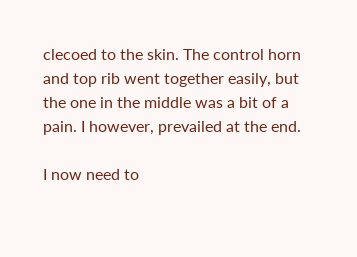clecoed to the skin. The control horn and top rib went together easily, but the one in the middle was a bit of a pain. I however, prevailed at the end.

I now need to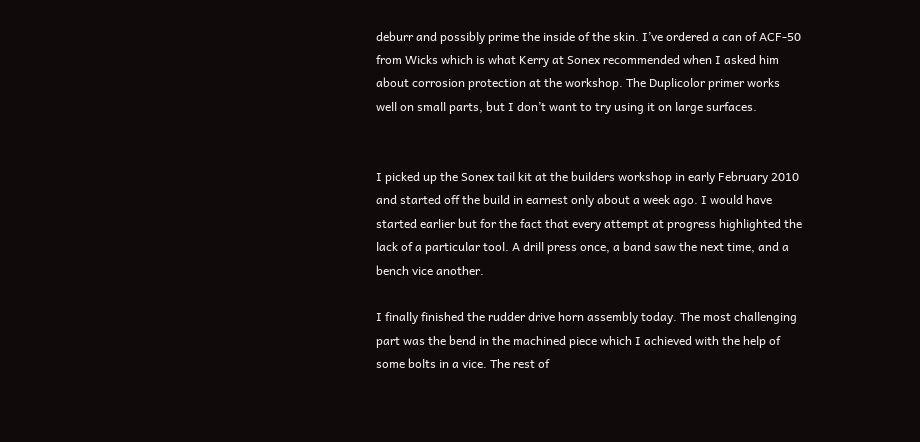deburr and possibly prime the inside of the skin. I’ve ordered a can of ACF-50 from Wicks which is what Kerry at Sonex recommended when I asked him about corrosion protection at the workshop. The Duplicolor primer works well on small parts, but I don’t want to try using it on large surfaces.


I picked up the Sonex tail kit at the builders workshop in early February 2010 and started off the build in earnest only about a week ago. I would have started earlier but for the fact that every attempt at progress highlighted the lack of a particular tool. A drill press once, a band saw the next time, and a bench vice another.

I finally finished the rudder drive horn assembly today. The most challenging part was the bend in the machined piece which I achieved with the help of some bolts in a vice. The rest of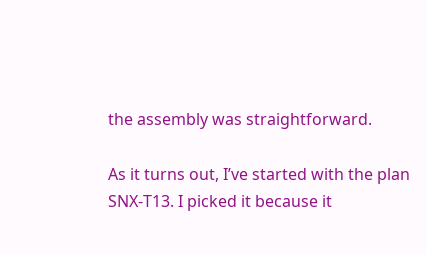the assembly was straightforward.

As it turns out, I’ve started with the plan SNX-T13. I picked it because it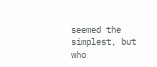seemed the simplest, but who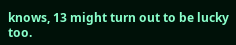knows, 13 might turn out to be lucky too.